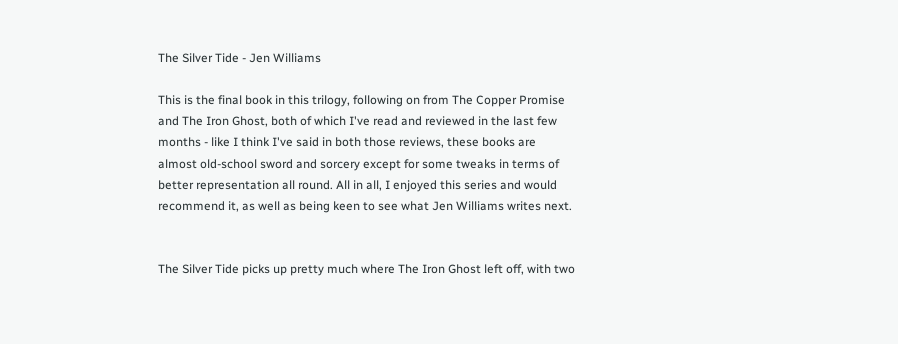The Silver Tide - Jen Williams

This is the final book in this trilogy, following on from The Copper Promise and The Iron Ghost, both of which I've read and reviewed in the last few months - like I think I've said in both those reviews, these books are almost old-school sword and sorcery except for some tweaks in terms of better representation all round. All in all, I enjoyed this series and would recommend it, as well as being keen to see what Jen Williams writes next.


The Silver Tide picks up pretty much where The Iron Ghost left off, with two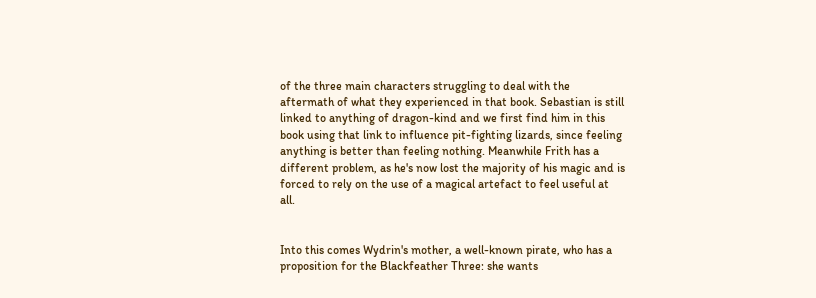of the three main characters struggling to deal with the aftermath of what they experienced in that book. Sebastian is still linked to anything of dragon-kind and we first find him in this book using that link to influence pit-fighting lizards, since feeling anything is better than feeling nothing. Meanwhile Frith has a different problem, as he's now lost the majority of his magic and is forced to rely on the use of a magical artefact to feel useful at all.


Into this comes Wydrin's mother, a well-known pirate, who has a proposition for the Blackfeather Three: she wants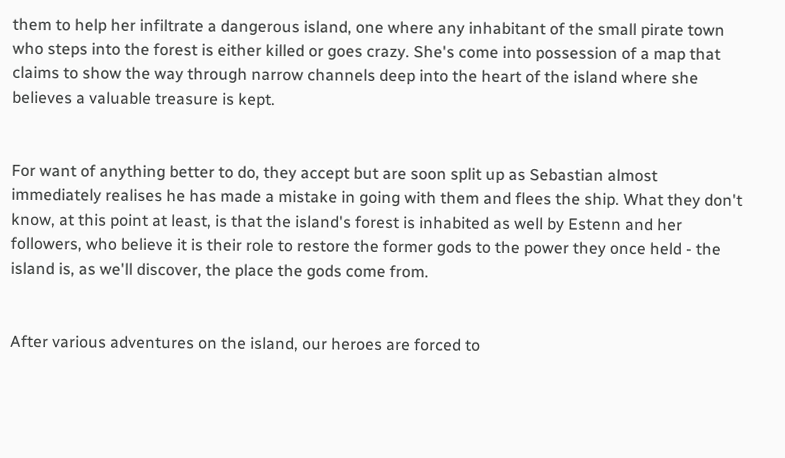them to help her infiltrate a dangerous island, one where any inhabitant of the small pirate town who steps into the forest is either killed or goes crazy. She's come into possession of a map that claims to show the way through narrow channels deep into the heart of the island where she believes a valuable treasure is kept.


For want of anything better to do, they accept but are soon split up as Sebastian almost immediately realises he has made a mistake in going with them and flees the ship. What they don't know, at this point at least, is that the island's forest is inhabited as well by Estenn and her followers, who believe it is their role to restore the former gods to the power they once held - the island is, as we'll discover, the place the gods come from.


After various adventures on the island, our heroes are forced to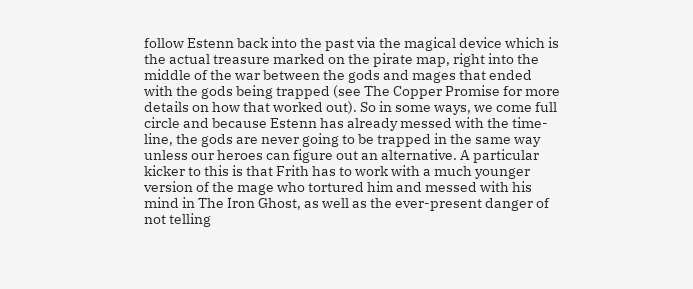follow Estenn back into the past via the magical device which is the actual treasure marked on the pirate map, right into the middle of the war between the gods and mages that ended with the gods being trapped (see The Copper Promise for more details on how that worked out). So in some ways, we come full circle and because Estenn has already messed with the time-line, the gods are never going to be trapped in the same way unless our heroes can figure out an alternative. A particular kicker to this is that Frith has to work with a much younger version of the mage who tortured him and messed with his mind in The Iron Ghost, as well as the ever-present danger of not telling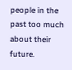people in the past too much about their future.